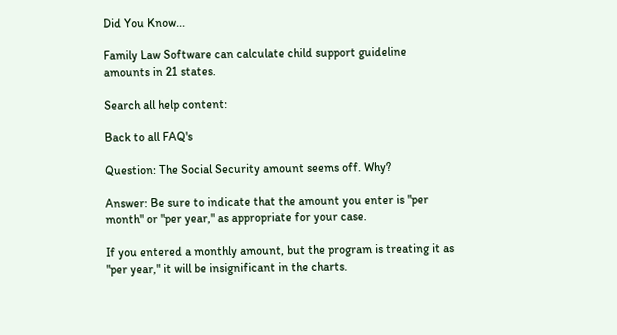Did You Know...

Family Law Software can calculate child support guideline amounts in 21 states.

Search all help content:

Back to all FAQ's

Question: The Social Security amount seems off. Why?

Answer: Be sure to indicate that the amount you enter is "per month" or "per year," as appropriate for your case.

If you entered a monthly amount, but the program is treating it as "per year," it will be insignificant in the charts.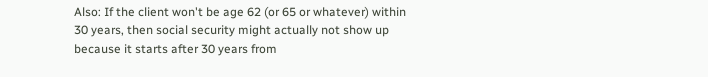Also: If the client won't be age 62 (or 65 or whatever) within 30 years, then social security might actually not show up because it starts after 30 years from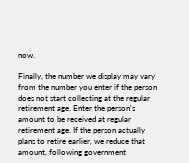now.

Finally, the number we display may vary from the number you enter if the person does not start collecting at the regular retirement age. Enter the person's amount to be received at regular retirement age. If the person actually plans to retire earlier, we reduce that amount, following government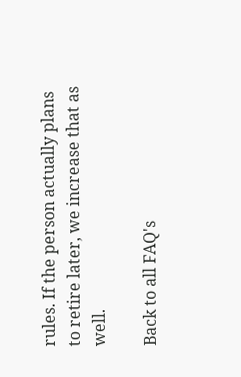rules. If the person actually plans to retire later, we increase that as well.

Back to all FAQ's